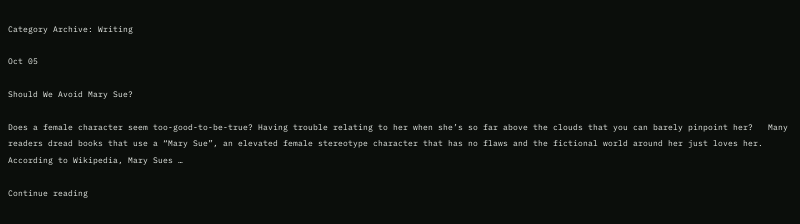Category Archive: Writing

Oct 05

Should We Avoid Mary Sue?

Does a female character seem too-good-to-be-true? Having trouble relating to her when she’s so far above the clouds that you can barely pinpoint her?   Many readers dread books that use a “Mary Sue”, an elevated female stereotype character that has no flaws and the fictional world around her just loves her. According to Wikipedia, Mary Sues …

Continue reading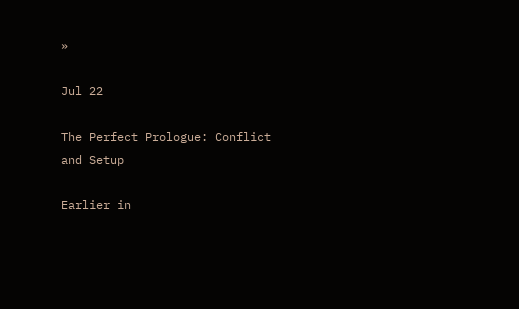»

Jul 22

The Perfect Prologue: Conflict and Setup

Earlier in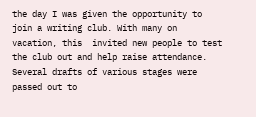the day I was given the opportunity to join a writing club. With many on vacation, this  invited new people to test the club out and help raise attendance. Several drafts of various stages were passed out to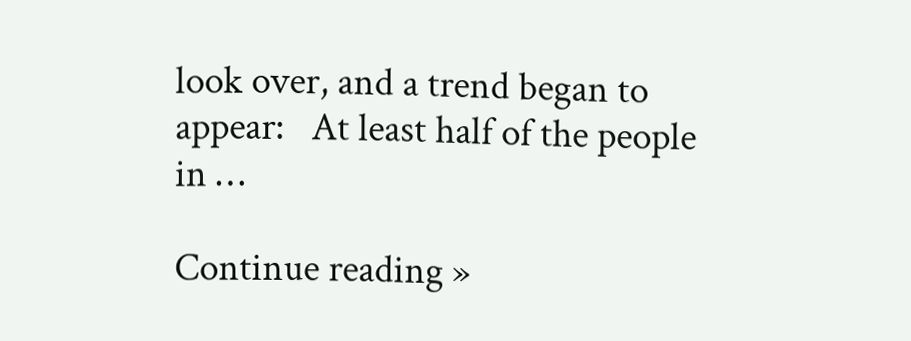look over, and a trend began to appear:   At least half of the people in …

Continue reading »